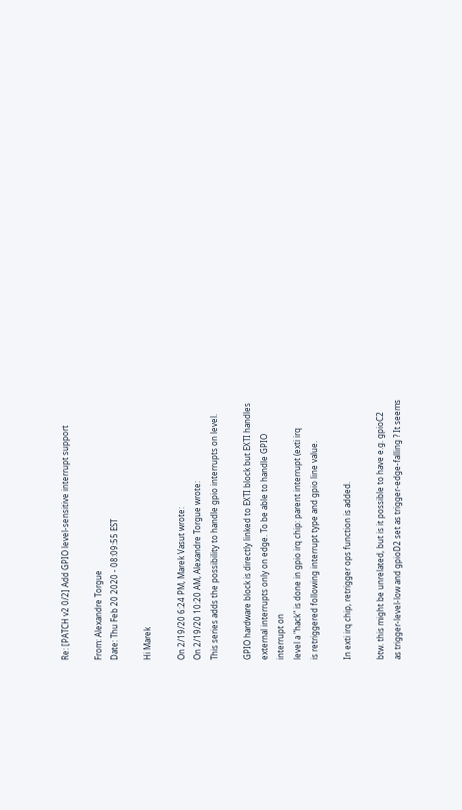Re: [PATCH v2 0/2] Add GPIO level-sensitive interrupt support

From: Alexandre Torgue
Date: Thu Feb 20 2020 - 08:09:55 EST

Hi Marek

On 2/19/20 6:24 PM, Marek Vasut wrote:
On 2/19/20 10:20 AM, Alexandre Torgue wrote:
This series adds the possibility to handle gpio interrupts on level.

GPIO hardware block is directly linked to EXTI block but EXTI handles
external interrupts only on edge. To be able to handle GPIO
interrupt on
level a "hack" is done in gpio irq chip: parent interrupt (exti irq
is retriggered following interrupt type and gpio line value.

In exti irq chip, retrigger ops function is added.

btw. this might be unrelated, but is it possible to have e.g. gpioC2
as trigger-level-low and gpioD2 set as trigger-edge-falling ? It seems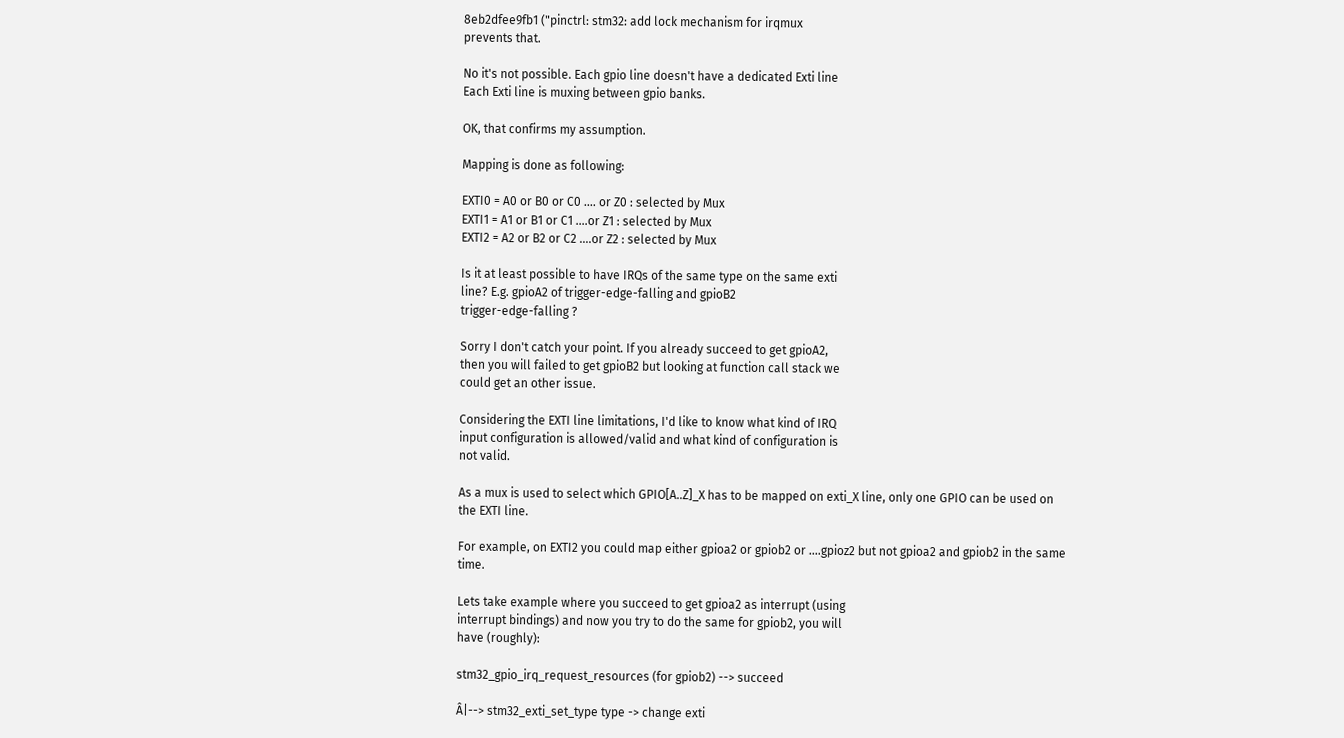8eb2dfee9fb1 ("pinctrl: stm32: add lock mechanism for irqmux
prevents that.

No it's not possible. Each gpio line doesn't have a dedicated Exti line
Each Exti line is muxing between gpio banks.

OK, that confirms my assumption.

Mapping is done as following:

EXTI0 = A0 or B0 or C0 .... or Z0 : selected by Mux
EXTI1 = A1 or B1 or C1 ....or Z1 : selected by Mux
EXTI2 = A2 or B2 or C2 ....or Z2 : selected by Mux

Is it at least possible to have IRQs of the same type on the same exti
line? E.g. gpioA2 of trigger-edge-falling and gpioB2
trigger-edge-falling ?

Sorry I don't catch your point. If you already succeed to get gpioA2,
then you will failed to get gpioB2 but looking at function call stack we
could get an other issue.

Considering the EXTI line limitations, I'd like to know what kind of IRQ
input configuration is allowed/valid and what kind of configuration is
not valid.

As a mux is used to select which GPIO[A..Z]_X has to be mapped on exti_X line, only one GPIO can be used on the EXTI line.

For example, on EXTI2 you could map either gpioa2 or gpiob2 or ....gpioz2 but not gpioa2 and gpiob2 in the same time.

Lets take example where you succeed to get gpioa2 as interrupt (using
interrupt bindings) and now you try to do the same for gpiob2, you will
have (roughly):

stm32_gpio_irq_request_resources (for gpiob2) --> succeed

Â|--> stm32_exti_set_type type -> change exti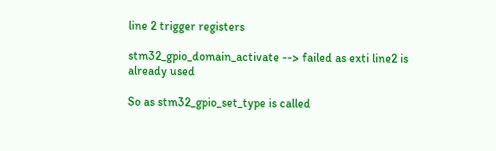line 2 trigger registers

stm32_gpio_domain_activate --> failed as exti line2 is already used

So as stm32_gpio_set_type is called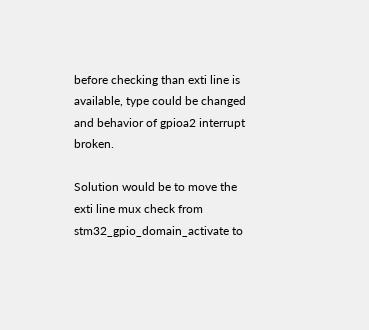before checking than exti line is
available, type could be changed and behavior of gpioa2 interrupt broken.

Solution would be to move the exti line mux check from
stm32_gpio_domain_activate to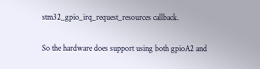stm32_gpio_irq_request_resources callback.

So the hardware does support using both gpioA2 and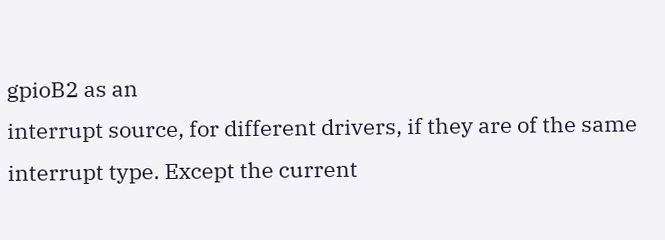gpioB2 as an
interrupt source, for different drivers, if they are of the same
interrupt type. Except the current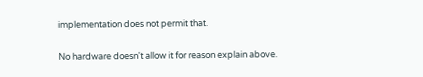implementation does not permit that.

No hardware doesn't allow it for reason explain above.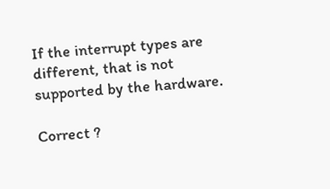If the interrupt types are different, that is not supported by the hardware.

Correct ?